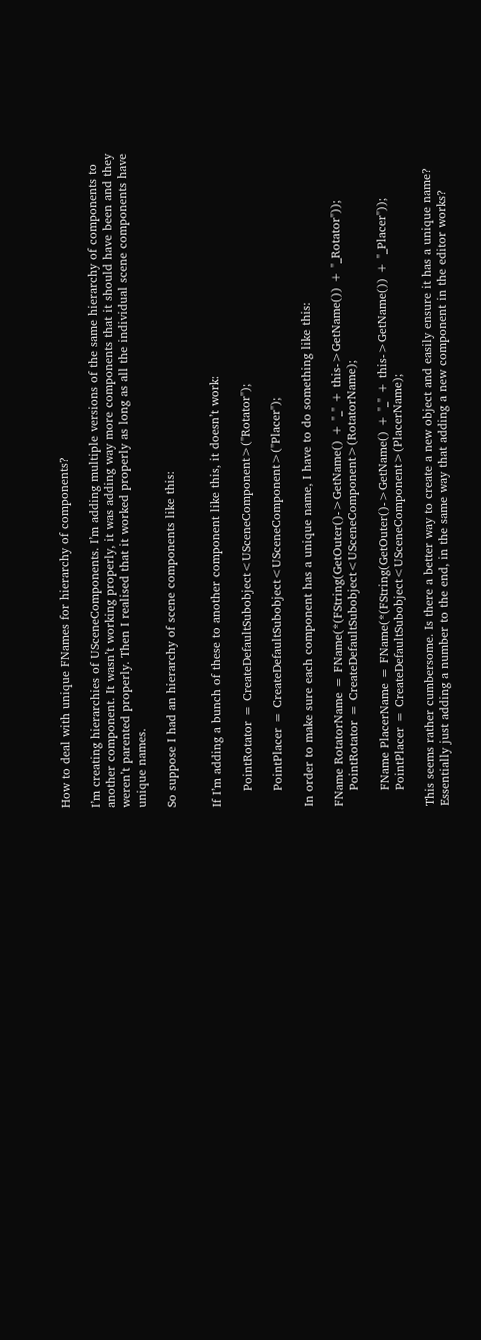How to deal with unique FNames for hierarchy of components?

I’m creating hierarchies of USceneComponents. I’m adding multiple versions of the same hierarchy of components to another component. It wasn’t working properly, it was adding way more components that it should have been and they weren’t parented properly. Then I realised that it worked properly as long as all the individual scene components have unique names.

So suppose I had an hierarchy of scene components like this:


If I’m adding a bunch of these to another component like this, it doesn’t work:

    PointRotator = CreateDefaultSubobject<USceneComponent>("Rotator");

    PointPlacer = CreateDefaultSubobject<USceneComponent>("Placer");

In order to make sure each component has a unique name, I have to do something like this:

FName RotatorName = FName(*(FString(GetOuter()->GetName() + "_" + this->GetName()) + "_Rotator"));
    PointRotator = CreateDefaultSubobject<USceneComponent>(RotatorName);

    FName PlacerName = FName(*(FString(GetOuter()->GetName() + "_" + this->GetName()) + "_Placer"));
    PointPlacer = CreateDefaultSubobject<USceneComponent>(PlacerName);

This seems rather cumbersome. Is there a better way to create a new object and easily ensure it has a unique name? Essentially just adding a number to the end, in the same way that adding a new component in the editor works?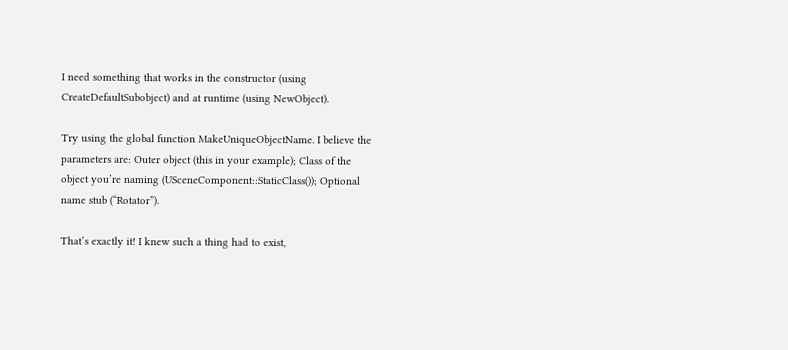I need something that works in the constructor (using CreateDefaultSubobject) and at runtime (using NewObject).

Try using the global function MakeUniqueObjectName. I believe the parameters are: Outer object (this in your example); Class of the object you’re naming (USceneComponent::StaticClass()); Optional name stub (“Rotator”).

That’s exactly it! I knew such a thing had to exist,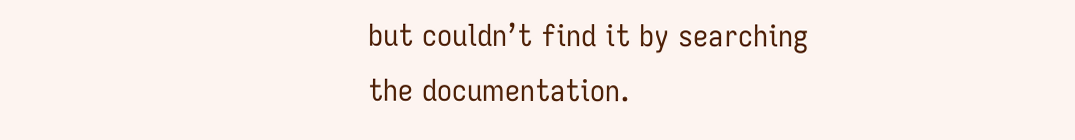but couldn’t find it by searching the documentation.